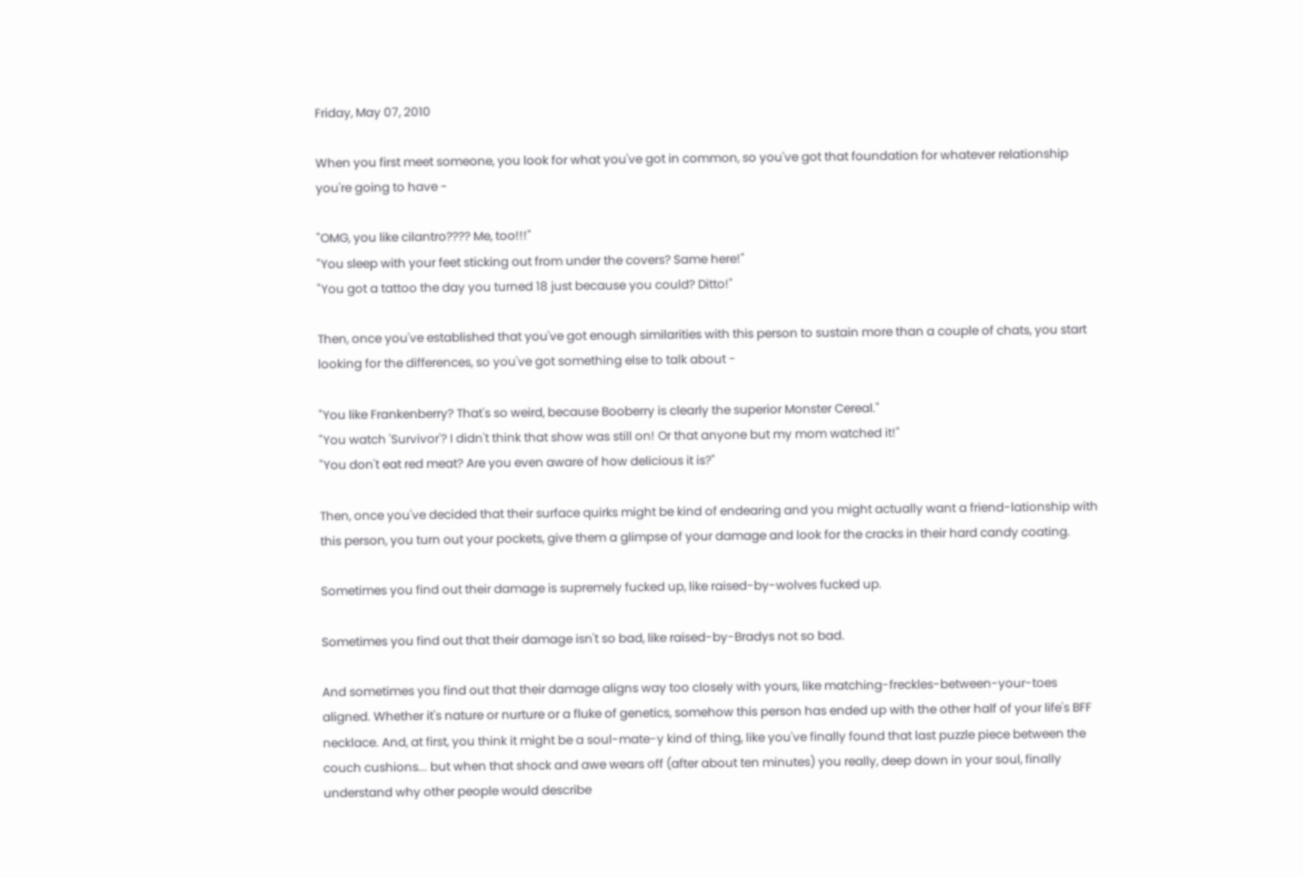Friday, May 07, 2010

When you first meet someone, you look for what you've got in common, so you've got that foundation for whatever relationship you're going to have -

"OMG, you like cilantro???? Me, too!!!"
"You sleep with your feet sticking out from under the covers? Same here!"
"You got a tattoo the day you turned 18 just because you could? Ditto!"

Then, once you've established that you've got enough similarities with this person to sustain more than a couple of chats, you start looking for the differences, so you've got something else to talk about -

"You like Frankenberry? That's so weird, because Booberry is clearly the superior Monster Cereal."
"You watch 'Survivor'? I didn't think that show was still on! Or that anyone but my mom watched it!"
"You don't eat red meat? Are you even aware of how delicious it is?"

Then, once you've decided that their surface quirks might be kind of endearing and you might actually want a friend-lationship with this person, you turn out your pockets, give them a glimpse of your damage and look for the cracks in their hard candy coating.

Sometimes you find out their damage is supremely fucked up, like raised-by-wolves fucked up.

Sometimes you find out that their damage isn't so bad, like raised-by-Bradys not so bad.

And sometimes you find out that their damage aligns way too closely with yours, like matching-freckles-between-your-toes aligned. Whether it's nature or nurture or a fluke of genetics, somehow this person has ended up with the other half of your life's BFF necklace. And, at first, you think it might be a soul-mate-y kind of thing, like you've finally found that last puzzle piece between the couch cushions... but when that shock and awe wears off (after about ten minutes) you really, deep down in your soul, finally understand why other people would describe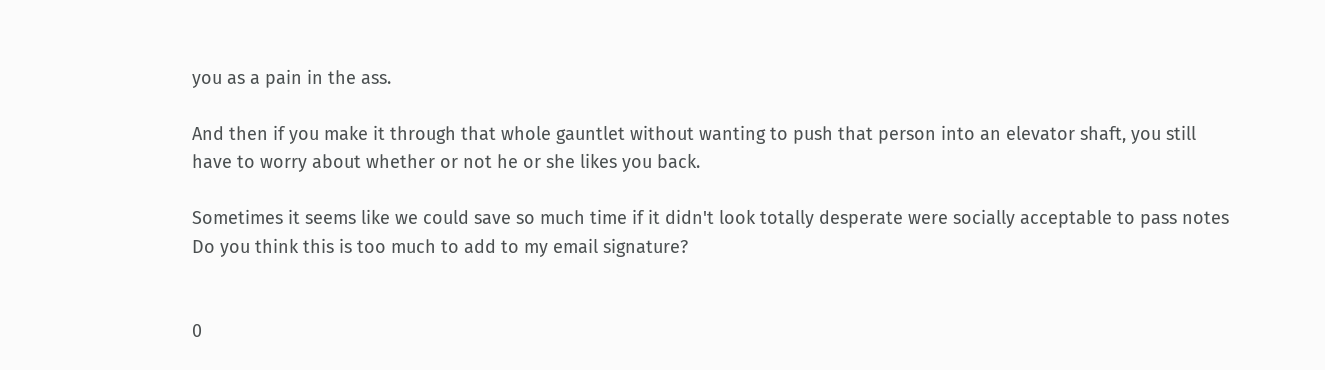you as a pain in the ass.

And then if you make it through that whole gauntlet without wanting to push that person into an elevator shaft, you still have to worry about whether or not he or she likes you back.

Sometimes it seems like we could save so much time if it didn't look totally desperate were socially acceptable to pass notes
Do you think this is too much to add to my email signature?


0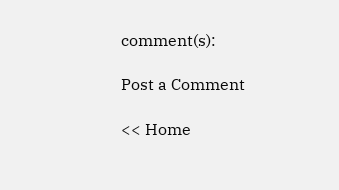comment(s):

Post a Comment

<< Home